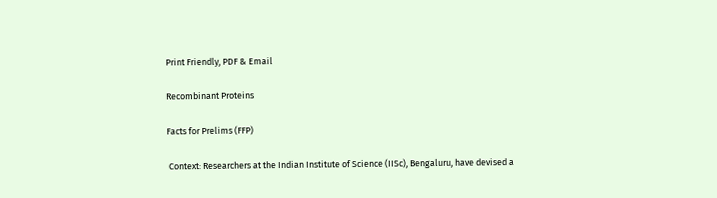Print Friendly, PDF & Email

Recombinant Proteins

Facts for Prelims (FFP)

 Context: Researchers at the Indian Institute of Science (IISc), Bengaluru, have devised a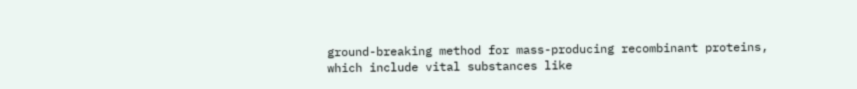ground-breaking method for mass-producing recombinant proteins, which include vital substances like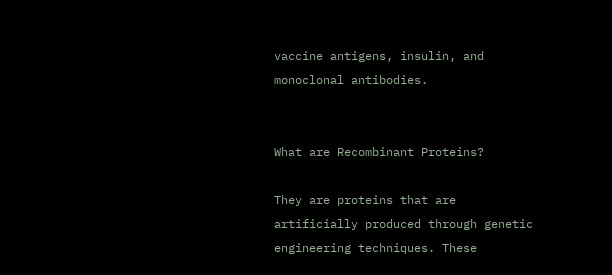vaccine antigens, insulin, and monoclonal antibodies.


What are Recombinant Proteins?

They are proteins that are artificially produced through genetic engineering techniques. These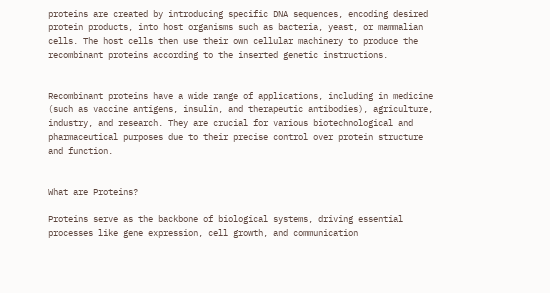proteins are created by introducing specific DNA sequences, encoding desired protein products, into host organisms such as bacteria, yeast, or mammalian cells. The host cells then use their own cellular machinery to produce the recombinant proteins according to the inserted genetic instructions.


Recombinant proteins have a wide range of applications, including in medicine (such as vaccine antigens, insulin, and therapeutic antibodies), agriculture, industry, and research. They are crucial for various biotechnological and pharmaceutical purposes due to their precise control over protein structure and function.


What are Proteins?

Proteins serve as the backbone of biological systems, driving essential processes like gene expression, cell growth, and communication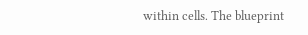within cells. The blueprint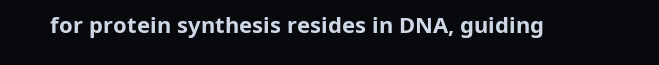for protein synthesis resides in DNA, guiding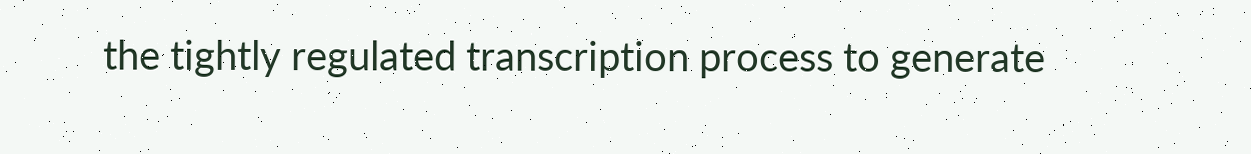the tightly regulated transcription process to generate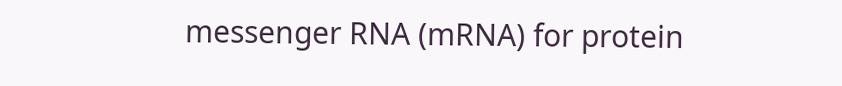messenger RNA (mRNA) for protein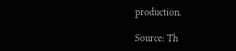production.

Source: Th